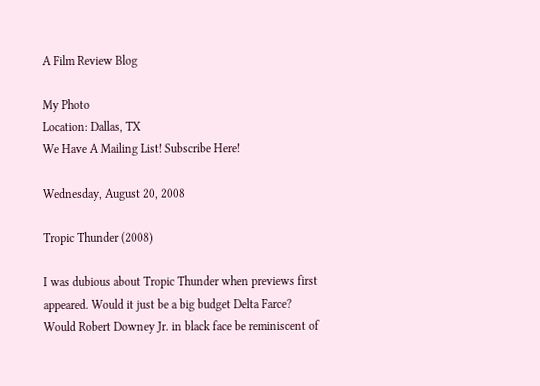A Film Review Blog

My Photo
Location: Dallas, TX
We Have A Mailing List! Subscribe Here!

Wednesday, August 20, 2008

Tropic Thunder (2008)

I was dubious about Tropic Thunder when previews first appeared. Would it just be a big budget Delta Farce? Would Robert Downey Jr. in black face be reminiscent of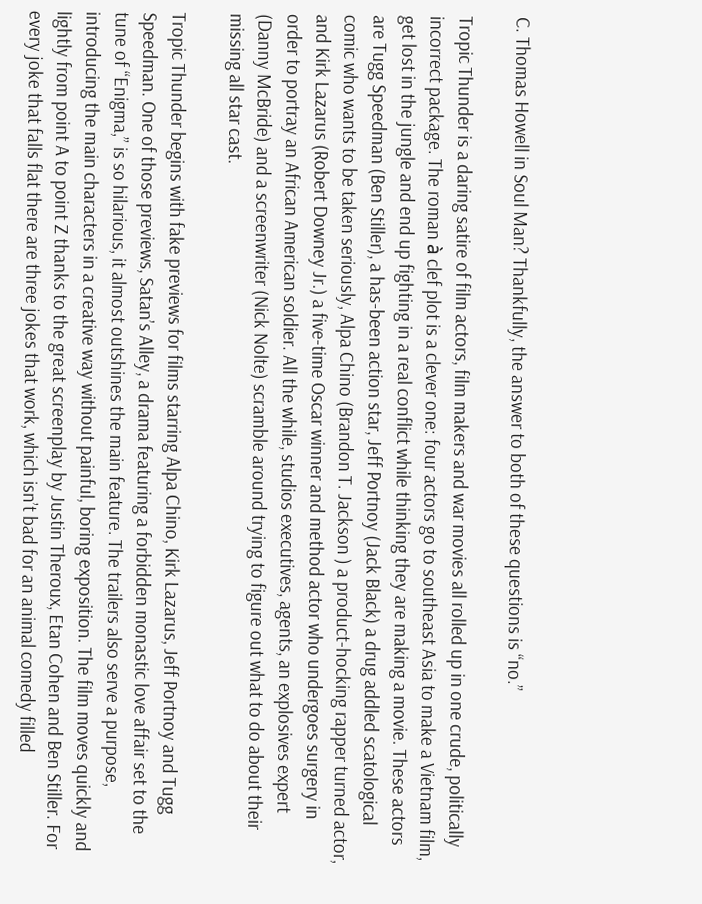C. Thomas Howell in Soul Man? Thankfully, the answer to both of these questions is “no.”

Tropic Thunder is a daring satire of film actors, film makers and war movies all rolled up in one crude, politically incorrect package. The roman à clef plot is a clever one: four actors go to southeast Asia to make a Vietnam film, get lost in the jungle and end up fighting in a real conflict while thinking they are making a movie. These actors are Tugg Speedman (Ben Stiller), a has-been action star, Jeff Portnoy (Jack Black) a drug addled scatological comic who wants to be taken seriously, Alpa Chino (Brandon T. Jackson ) a product-hocking rapper turned actor, and Kirk Lazarus (Robert Downey Jr.) a five-time Oscar winner and method actor who undergoes surgery in order to portray an African American soldier. All the while, studios executives, agents, an explosives expert (Danny McBride) and a screenwriter (Nick Nolte) scramble around trying to figure out what to do about their missing all star cast.

Tropic Thunder begins with fake previews for films starring Alpa Chino, Kirk Lazarus, Jeff Portnoy and Tugg Speedman. One of those previews, Satan’s Alley, a drama featuring a forbidden monastic love affair set to the tune of “Enigma,” is so hilarious, it almost outshines the main feature. The trailers also serve a purpose, introducing the main characters in a creative way without painful, boring exposition. The film moves quickly and lightly from point A to point Z thanks to the great screenplay by Justin Theroux, Etan Cohen and Ben Stiller. For every joke that falls flat there are three jokes that work, which isn’t bad for an animal comedy filled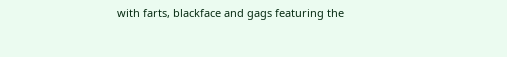with farts, blackface and gags featuring the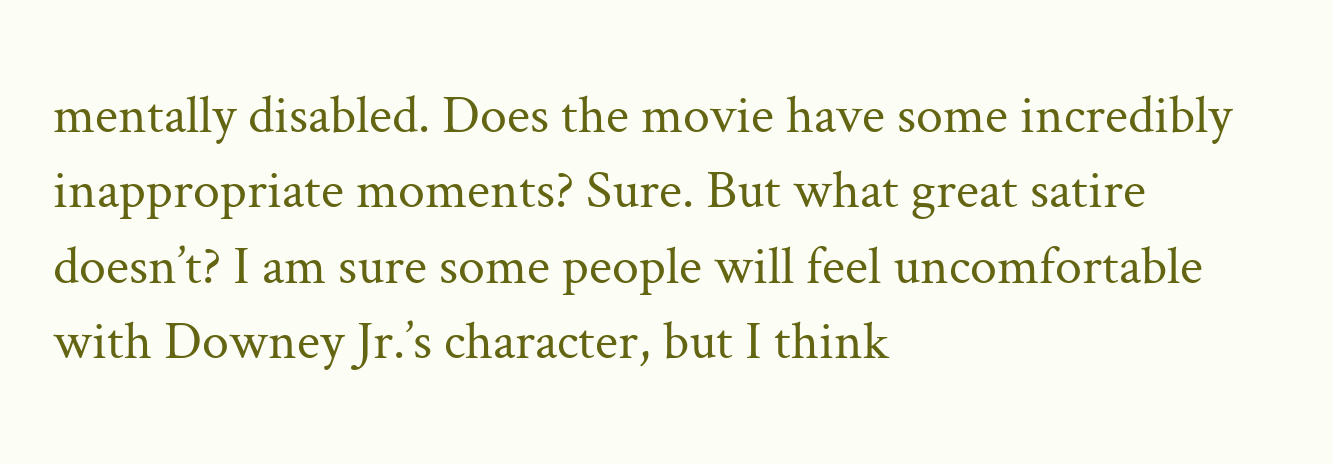mentally disabled. Does the movie have some incredibly inappropriate moments? Sure. But what great satire doesn’t? I am sure some people will feel uncomfortable with Downey Jr.’s character, but I think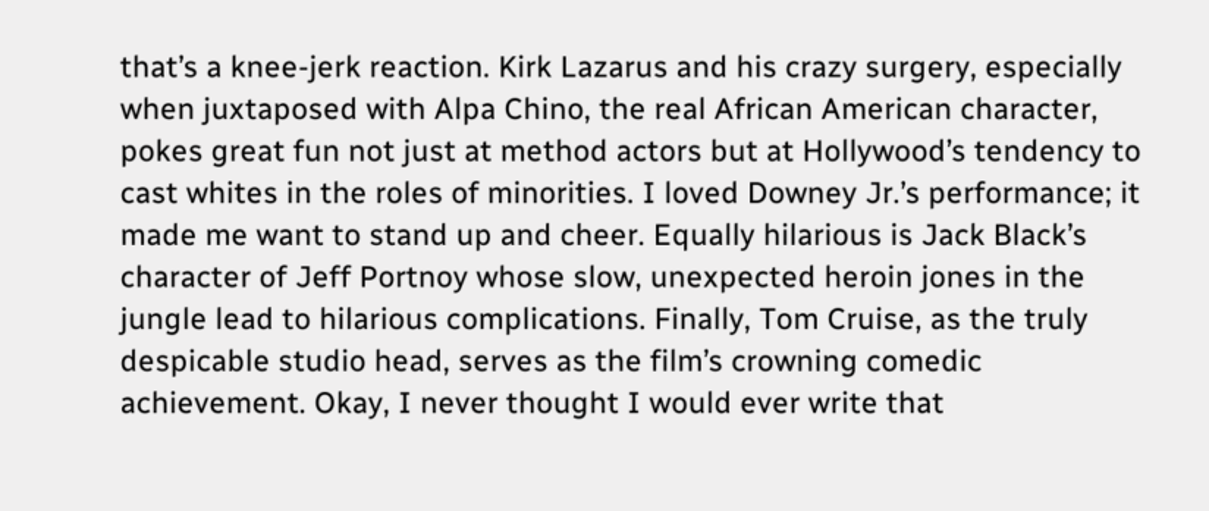that’s a knee-jerk reaction. Kirk Lazarus and his crazy surgery, especially when juxtaposed with Alpa Chino, the real African American character, pokes great fun not just at method actors but at Hollywood’s tendency to cast whites in the roles of minorities. I loved Downey Jr.’s performance; it made me want to stand up and cheer. Equally hilarious is Jack Black’s character of Jeff Portnoy whose slow, unexpected heroin jones in the jungle lead to hilarious complications. Finally, Tom Cruise, as the truly despicable studio head, serves as the film’s crowning comedic achievement. Okay, I never thought I would ever write that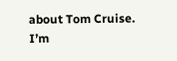about Tom Cruise. I’m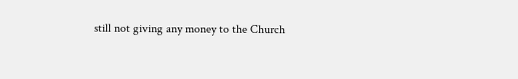still not giving any money to the Church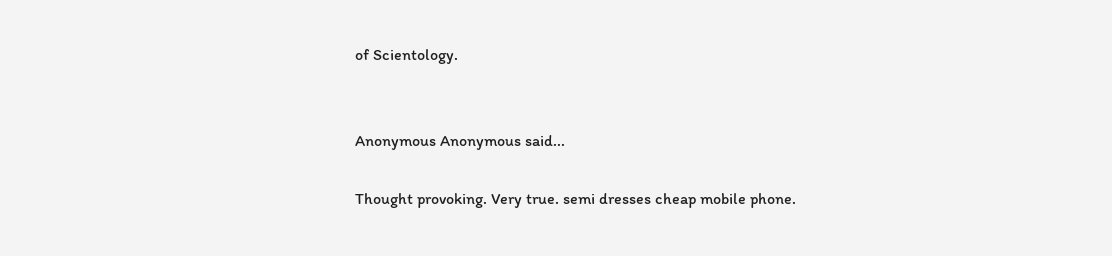of Scientology.


Anonymous Anonymous said...

Thought provoking. Very true. semi dresses cheap mobile phone.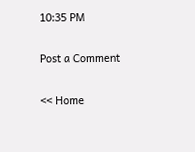10:35 PM

Post a Comment

<< Home